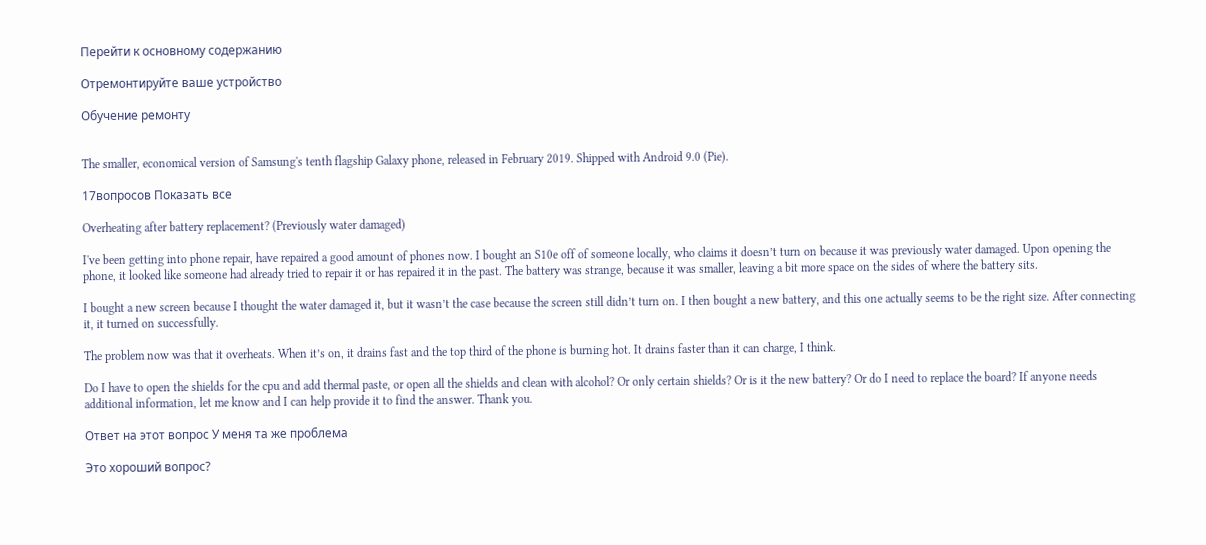Перейти к основному содержанию

Отремонтируйте ваше устройство

Обучение ремонту


The smaller, economical version of Samsung's tenth flagship Galaxy phone, released in February 2019. Shipped with Android 9.0 (Pie).

17вопросов Показать все

Overheating after battery replacement? (Previously water damaged)

I've been getting into phone repair, have repaired a good amount of phones now. I bought an S10e off of someone locally, who claims it doesn’t turn on because it was previously water damaged. Upon opening the phone, it looked like someone had already tried to repair it or has repaired it in the past. The battery was strange, because it was smaller, leaving a bit more space on the sides of where the battery sits.

I bought a new screen because I thought the water damaged it, but it wasn’t the case because the screen still didn’t turn on. I then bought a new battery, and this one actually seems to be the right size. After connecting it, it turned on successfully.

The problem now was that it overheats. When it’s on, it drains fast and the top third of the phone is burning hot. It drains faster than it can charge, I think.

Do I have to open the shields for the cpu and add thermal paste, or open all the shields and clean with alcohol? Or only certain shields? Or is it the new battery? Or do I need to replace the board? If anyone needs additional information, let me know and I can help provide it to find the answer. Thank you.

Ответ на этот вопрос У меня та же проблема

Это хороший вопрос?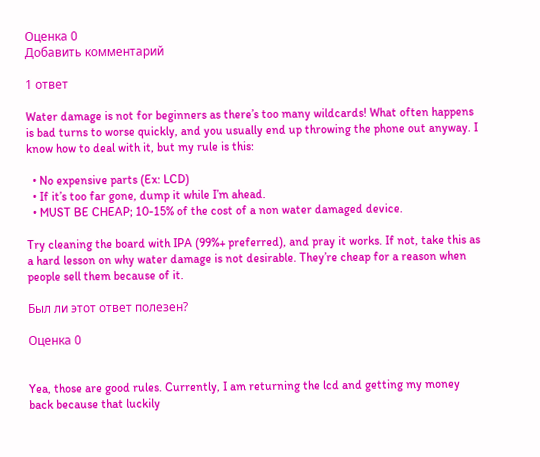Оценка 0
Добавить комментарий

1 ответ

Water damage is not for beginners as there’s too many wildcards! What often happens is bad turns to worse quickly, and you usually end up throwing the phone out anyway. I know how to deal with it, but my rule is this:

  • No expensive parts (Ex: LCD)
  • If it’s too far gone, dump it while I’m ahead.
  • MUST BE CHEAP; 10-15% of the cost of a non water damaged device.

Try cleaning the board with IPA (99%+ preferred), and pray it works. If not, take this as a hard lesson on why water damage is not desirable. They’re cheap for a reason when people sell them because of it.

Был ли этот ответ полезен?

Оценка 0


Yea, those are good rules. Currently, I am returning the lcd and getting my money back because that luckily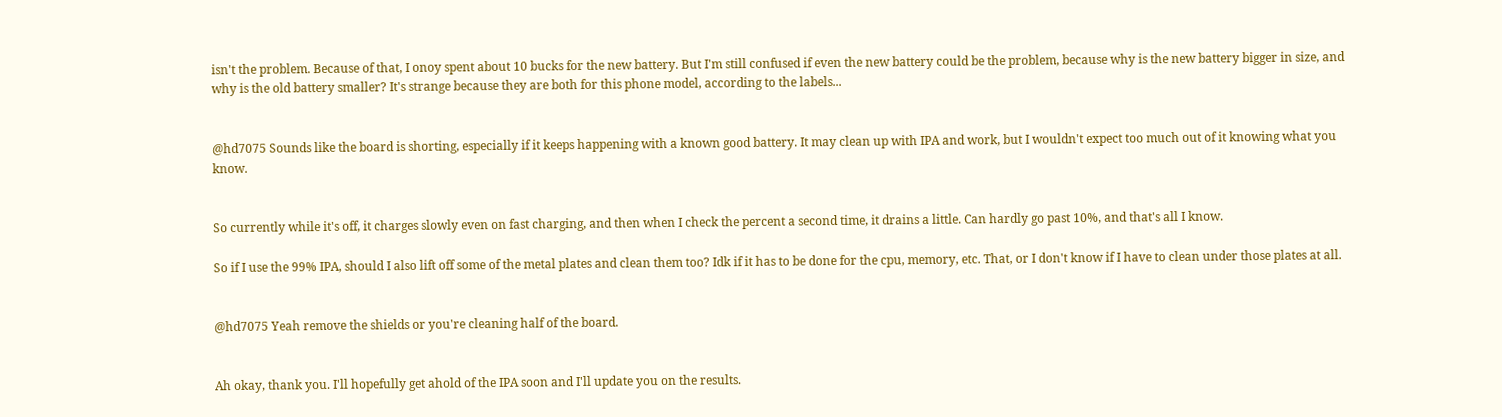isn't the problem. Because of that, I onoy spent about 10 bucks for the new battery. But I'm still confused if even the new battery could be the problem, because why is the new battery bigger in size, and why is the old battery smaller? It's strange because they are both for this phone model, according to the labels...


@hd7075 Sounds like the board is shorting, especially if it keeps happening with a known good battery. It may clean up with IPA and work, but I wouldn't expect too much out of it knowing what you know.


So currently while it's off, it charges slowly even on fast charging, and then when I check the percent a second time, it drains a little. Can hardly go past 10%, and that's all I know.

So if I use the 99% IPA, should I also lift off some of the metal plates and clean them too? Idk if it has to be done for the cpu, memory, etc. That, or I don't know if I have to clean under those plates at all.


@hd7075 Yeah remove the shields or you're cleaning half of the board.


Ah okay, thank you. I'll hopefully get ahold of the IPA soon and I'll update you on the results.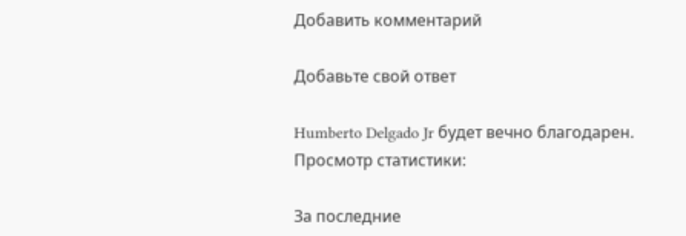Добавить комментарий

Добавьте свой ответ

Humberto Delgado Jr будет вечно благодарен.
Просмотр статистики:

За последние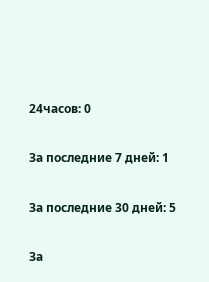24часов: 0

За последние 7 дней: 1

За последние 30 дней: 5

За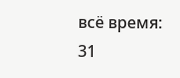всё время: 31